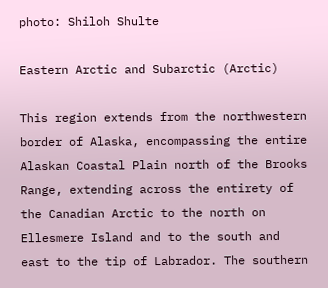photo: Shiloh Shulte

Eastern Arctic and Subarctic (Arctic)

This region extends from the northwestern border of Alaska, encompassing the entire Alaskan Coastal Plain north of the Brooks Range, extending across the entirety of the Canadian Arctic to the north on Ellesmere Island and to the south and east to the tip of Labrador. The southern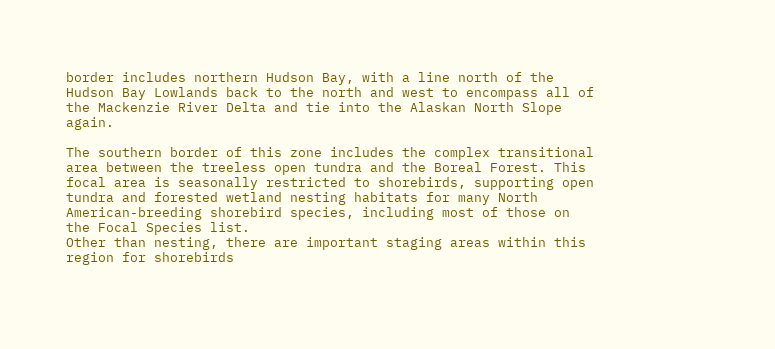border includes northern Hudson Bay, with a line north of the Hudson Bay Lowlands back to the north and west to encompass all of the Mackenzie River Delta and tie into the Alaskan North Slope again.

The southern border of this zone includes the complex transitional area between the treeless open tundra and the Boreal Forest. This focal area is seasonally restricted to shorebirds, supporting open tundra and forested wetland nesting habitats for many North American-breeding shorebird species, including most of those on the Focal Species list.
Other than nesting, there are important staging areas within this region for shorebirds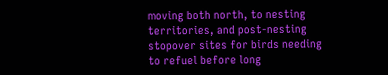moving both north, to nesting territories, and post-nesting stopover sites for birds needing to refuel before long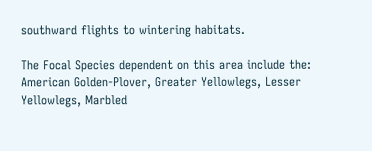southward flights to wintering habitats.

The Focal Species dependent on this area include the: American Golden-Plover, Greater Yellowlegs, Lesser Yellowlegs, Marbled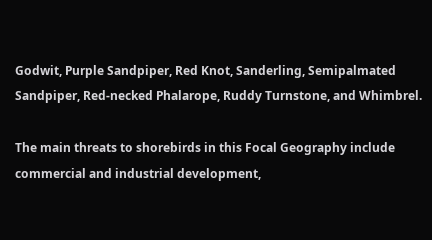Godwit, Purple Sandpiper, Red Knot, Sanderling, Semipalmated Sandpiper, Red-necked Phalarope, Ruddy Turnstone, and Whimbrel.

The main threats to shorebirds in this Focal Geography include commercial and industrial development,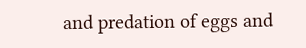and predation of eggs and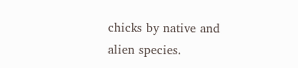chicks by native and alien species.